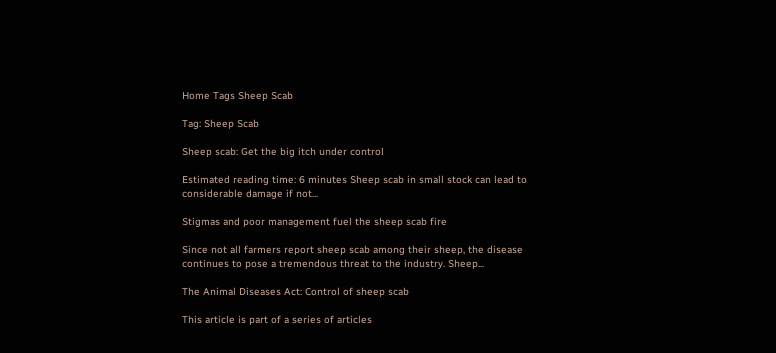Home Tags Sheep Scab

Tag: Sheep Scab

Sheep scab: Get the big itch under control

Estimated reading time: 6 minutes Sheep scab in small stock can lead to considerable damage if not...

Stigmas and poor management fuel the sheep scab fire

Since not all farmers report sheep scab among their sheep, the disease continues to pose a tremendous threat to the industry. Sheep...

The Animal Diseases Act: Control of sheep scab

This article is part of a series of articles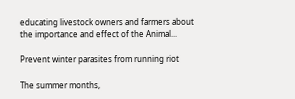educating livestock owners and farmers about the importance and effect of the Animal...

Prevent winter parasites from running riot

The summer months,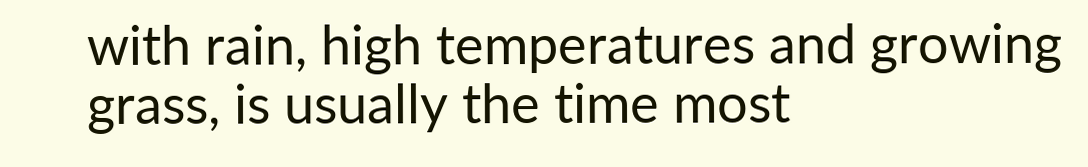with rain, high temperatures and growing grass, is usually the time most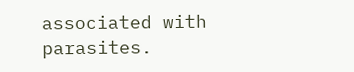associated with parasites.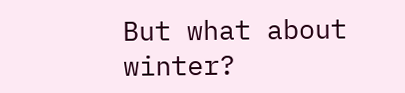But what about winter?